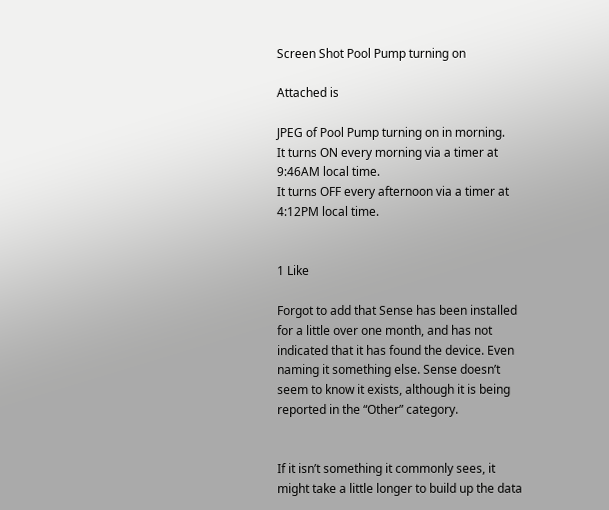Screen Shot Pool Pump turning on

Attached is

JPEG of Pool Pump turning on in morning.
It turns ON every morning via a timer at 9:46AM local time.
It turns OFF every afternoon via a timer at 4:12PM local time.


1 Like

Forgot to add that Sense has been installed for a little over one month, and has not indicated that it has found the device. Even naming it something else. Sense doesn’t seem to know it exists, although it is being reported in the “Other” category.


If it isn’t something it commonly sees, it might take a little longer to build up the data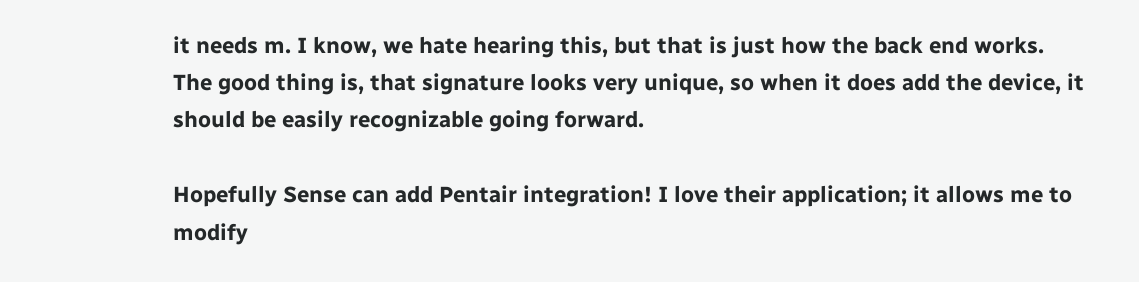it needs m. I know, we hate hearing this, but that is just how the back end works. The good thing is, that signature looks very unique, so when it does add the device, it should be easily recognizable going forward.

Hopefully Sense can add Pentair integration! I love their application; it allows me to modify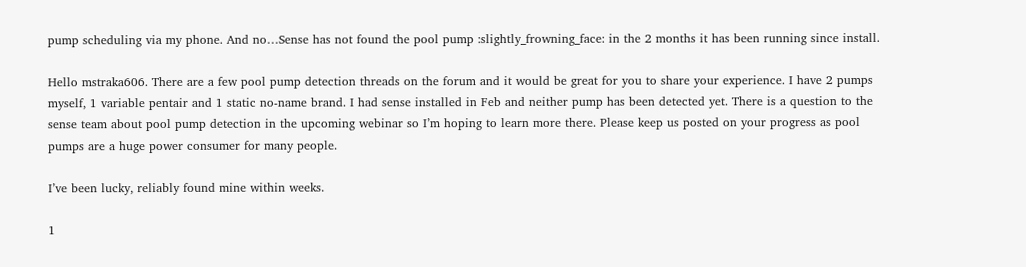pump scheduling via my phone. And no…Sense has not found the pool pump :slightly_frowning_face: in the 2 months it has been running since install.

Hello mstraka606. There are a few pool pump detection threads on the forum and it would be great for you to share your experience. I have 2 pumps myself, 1 variable pentair and 1 static no-name brand. I had sense installed in Feb and neither pump has been detected yet. There is a question to the sense team about pool pump detection in the upcoming webinar so I’m hoping to learn more there. Please keep us posted on your progress as pool pumps are a huge power consumer for many people.

I’ve been lucky, reliably found mine within weeks.

1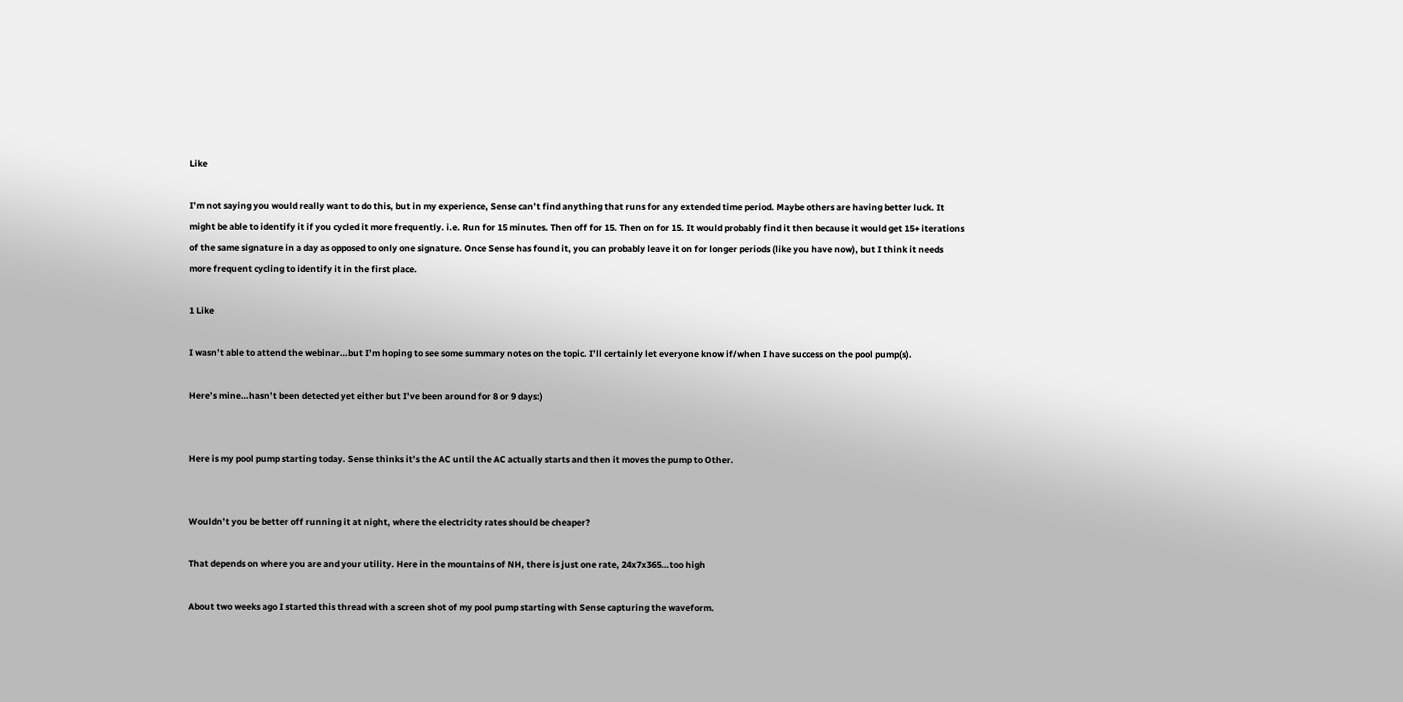Like

I’m not saying you would really want to do this, but in my experience, Sense can’t find anything that runs for any extended time period. Maybe others are having better luck. It might be able to identify it if you cycled it more frequently. i.e. Run for 15 minutes. Then off for 15. Then on for 15. It would probably find it then because it would get 15+ iterations of the same signature in a day as opposed to only one signature. Once Sense has found it, you can probably leave it on for longer periods (like you have now), but I think it needs more frequent cycling to identify it in the first place.

1 Like

I wasn’t able to attend the webinar…but I’m hoping to see some summary notes on the topic. I’ll certainly let everyone know if/when I have success on the pool pump(s).

Here’s mine…hasn’t been detected yet either but I’ve been around for 8 or 9 days:)


Here is my pool pump starting today. Sense thinks it’s the AC until the AC actually starts and then it moves the pump to Other.


Wouldn’t you be better off running it at night, where the electricity rates should be cheaper?

That depends on where you are and your utility. Here in the mountains of NH, there is just one rate, 24x7x365…too high

About two weeks ago I started this thread with a screen shot of my pool pump starting with Sense capturing the waveform.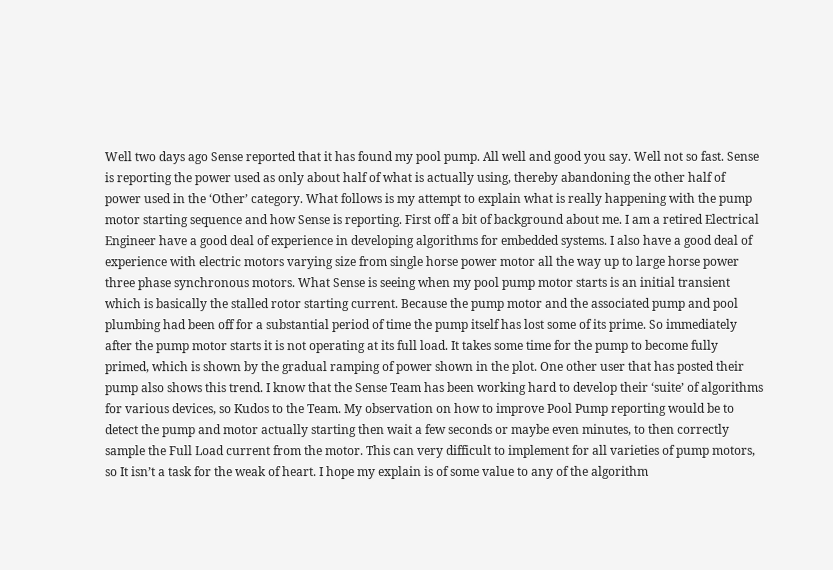Well two days ago Sense reported that it has found my pool pump. All well and good you say. Well not so fast. Sense is reporting the power used as only about half of what is actually using, thereby abandoning the other half of power used in the ‘Other’ category. What follows is my attempt to explain what is really happening with the pump motor starting sequence and how Sense is reporting. First off a bit of background about me. I am a retired Electrical Engineer have a good deal of experience in developing algorithms for embedded systems. I also have a good deal of experience with electric motors varying size from single horse power motor all the way up to large horse power three phase synchronous motors. What Sense is seeing when my pool pump motor starts is an initial transient which is basically the stalled rotor starting current. Because the pump motor and the associated pump and pool plumbing had been off for a substantial period of time the pump itself has lost some of its prime. So immediately after the pump motor starts it is not operating at its full load. It takes some time for the pump to become fully primed, which is shown by the gradual ramping of power shown in the plot. One other user that has posted their pump also shows this trend. I know that the Sense Team has been working hard to develop their ‘suite’ of algorithms for various devices, so Kudos to the Team. My observation on how to improve Pool Pump reporting would be to detect the pump and motor actually starting then wait a few seconds or maybe even minutes, to then correctly sample the Full Load current from the motor. This can very difficult to implement for all varieties of pump motors, so It isn’t a task for the weak of heart. I hope my explain is of some value to any of the algorithm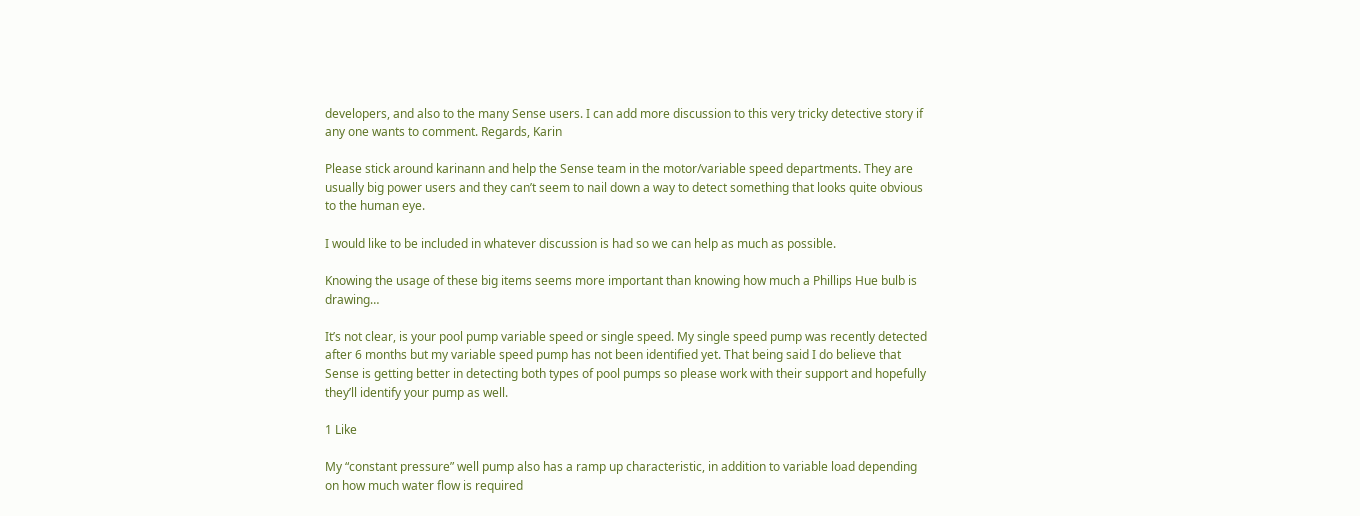developers, and also to the many Sense users. I can add more discussion to this very tricky detective story if any one wants to comment. Regards, Karin

Please stick around karinann and help the Sense team in the motor/variable speed departments. They are usually big power users and they can’t seem to nail down a way to detect something that looks quite obvious to the human eye.

I would like to be included in whatever discussion is had so we can help as much as possible.

Knowing the usage of these big items seems more important than knowing how much a Phillips Hue bulb is drawing…

It’s not clear, is your pool pump variable speed or single speed. My single speed pump was recently detected after 6 months but my variable speed pump has not been identified yet. That being said I do believe that Sense is getting better in detecting both types of pool pumps so please work with their support and hopefully they’ll identify your pump as well.

1 Like

My “constant pressure” well pump also has a ramp up characteristic, in addition to variable load depending on how much water flow is required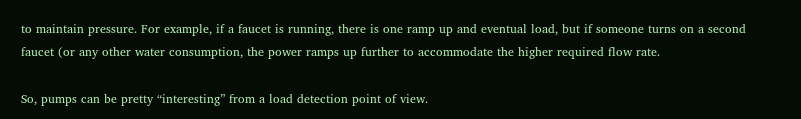to maintain pressure. For example, if a faucet is running, there is one ramp up and eventual load, but if someone turns on a second faucet (or any other water consumption, the power ramps up further to accommodate the higher required flow rate.

So, pumps can be pretty “interesting” from a load detection point of view.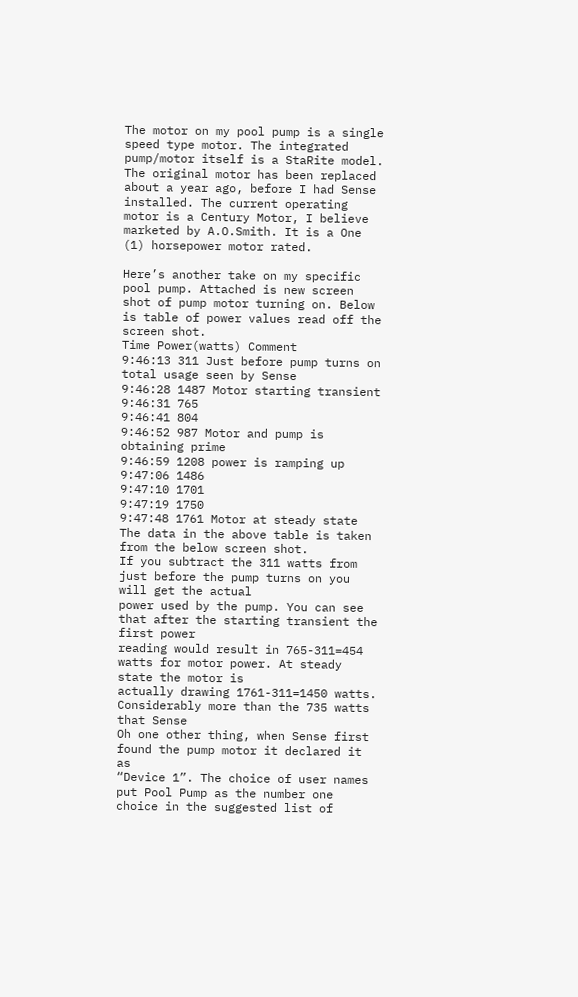The motor on my pool pump is a single speed type motor. The integrated pump/motor itself is a StaRite model. The original motor has been replaced about a year ago, before I had Sense installed. The current operating motor is a Century Motor, I believe marketed by A.O.Smith. It is a One (1) horsepower motor rated.

Here’s another take on my specific pool pump. Attached is new screen shot of pump motor turning on. Below is table of power values read off the screen shot.
Time Power(watts) Comment
9:46:13 311 Just before pump turns on total usage seen by Sense
9:46:28 1487 Motor starting transient
9:46:31 765
9:46:41 804
9:46:52 987 Motor and pump is obtaining prime
9:46:59 1208 power is ramping up
9:47:06 1486
9:47:10 1701
9:47:19 1750
9:47:48 1761 Motor at steady state
The data in the above table is taken from the below screen shot.
If you subtract the 311 watts from just before the pump turns on you will get the actual
power used by the pump. You can see that after the starting transient the first power
reading would result in 765-311=454 watts for motor power. At steady state the motor is
actually drawing 1761-311=1450 watts. Considerably more than the 735 watts that Sense
Oh one other thing, when Sense first found the pump motor it declared it as
“Device 1”. The choice of user names put Pool Pump as the number one choice in the suggested list of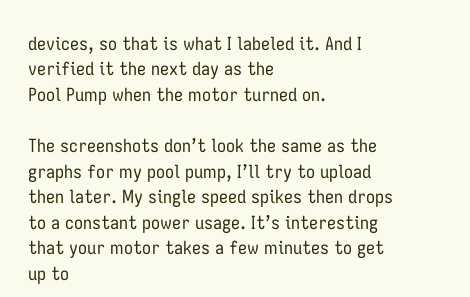devices, so that is what I labeled it. And I verified it the next day as the
Pool Pump when the motor turned on.

The screenshots don’t look the same as the graphs for my pool pump, I’ll try to upload then later. My single speed spikes then drops to a constant power usage. It’s interesting that your motor takes a few minutes to get up to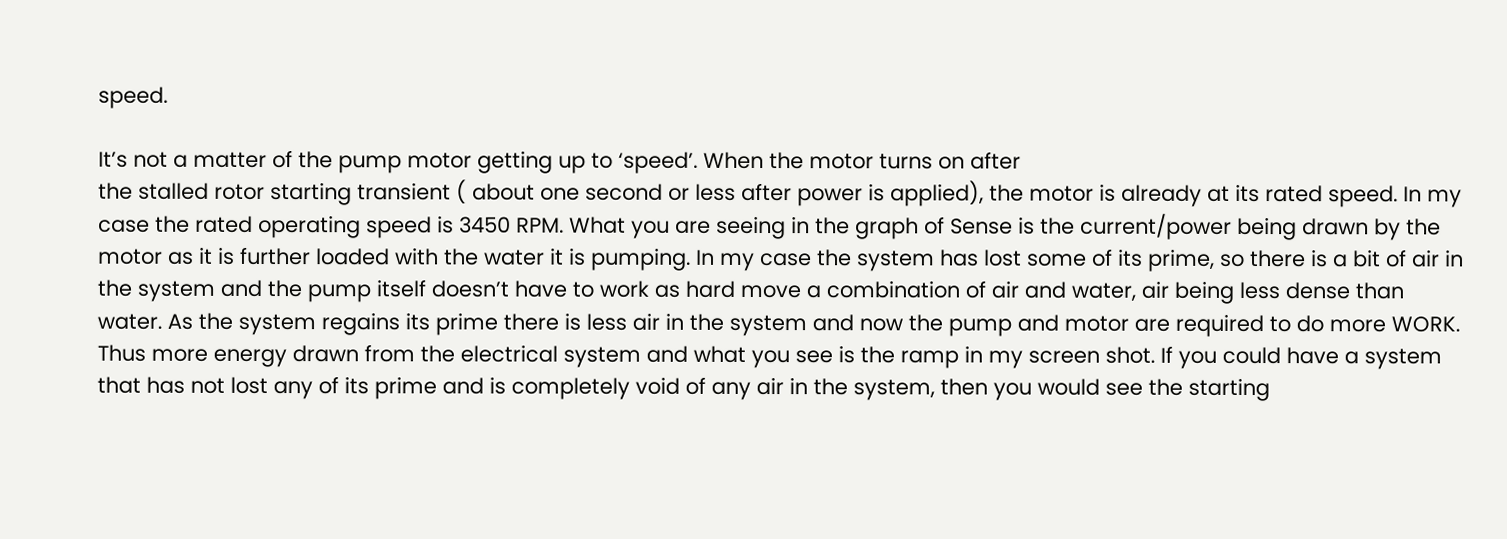speed.

It’s not a matter of the pump motor getting up to ‘speed’. When the motor turns on after
the stalled rotor starting transient ( about one second or less after power is applied), the motor is already at its rated speed. In my case the rated operating speed is 3450 RPM. What you are seeing in the graph of Sense is the current/power being drawn by the motor as it is further loaded with the water it is pumping. In my case the system has lost some of its prime, so there is a bit of air in the system and the pump itself doesn’t have to work as hard move a combination of air and water, air being less dense than water. As the system regains its prime there is less air in the system and now the pump and motor are required to do more WORK. Thus more energy drawn from the electrical system and what you see is the ramp in my screen shot. If you could have a system that has not lost any of its prime and is completely void of any air in the system, then you would see the starting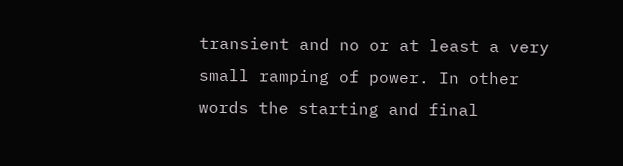transient and no or at least a very small ramping of power. In other words the starting and final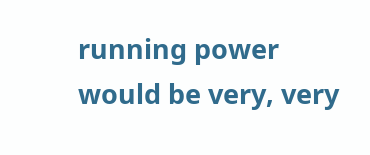running power would be very, very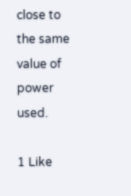close to the same value of power used.

1 Like